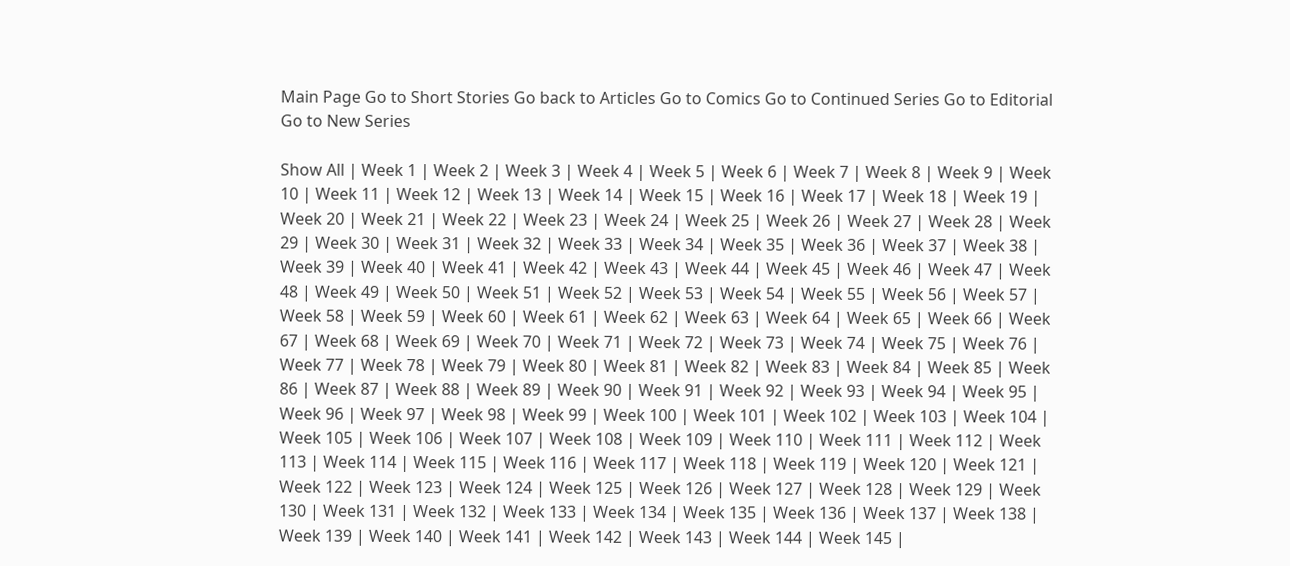Main Page Go to Short Stories Go back to Articles Go to Comics Go to Continued Series Go to Editorial Go to New Series

Show All | Week 1 | Week 2 | Week 3 | Week 4 | Week 5 | Week 6 | Week 7 | Week 8 | Week 9 | Week 10 | Week 11 | Week 12 | Week 13 | Week 14 | Week 15 | Week 16 | Week 17 | Week 18 | Week 19 | Week 20 | Week 21 | Week 22 | Week 23 | Week 24 | Week 25 | Week 26 | Week 27 | Week 28 | Week 29 | Week 30 | Week 31 | Week 32 | Week 33 | Week 34 | Week 35 | Week 36 | Week 37 | Week 38 | Week 39 | Week 40 | Week 41 | Week 42 | Week 43 | Week 44 | Week 45 | Week 46 | Week 47 | Week 48 | Week 49 | Week 50 | Week 51 | Week 52 | Week 53 | Week 54 | Week 55 | Week 56 | Week 57 | Week 58 | Week 59 | Week 60 | Week 61 | Week 62 | Week 63 | Week 64 | Week 65 | Week 66 | Week 67 | Week 68 | Week 69 | Week 70 | Week 71 | Week 72 | Week 73 | Week 74 | Week 75 | Week 76 | Week 77 | Week 78 | Week 79 | Week 80 | Week 81 | Week 82 | Week 83 | Week 84 | Week 85 | Week 86 | Week 87 | Week 88 | Week 89 | Week 90 | Week 91 | Week 92 | Week 93 | Week 94 | Week 95 | Week 96 | Week 97 | Week 98 | Week 99 | Week 100 | Week 101 | Week 102 | Week 103 | Week 104 | Week 105 | Week 106 | Week 107 | Week 108 | Week 109 | Week 110 | Week 111 | Week 112 | Week 113 | Week 114 | Week 115 | Week 116 | Week 117 | Week 118 | Week 119 | Week 120 | Week 121 | Week 122 | Week 123 | Week 124 | Week 125 | Week 126 | Week 127 | Week 128 | Week 129 | Week 130 | Week 131 | Week 132 | Week 133 | Week 134 | Week 135 | Week 136 | Week 137 | Week 138 | Week 139 | Week 140 | Week 141 | Week 142 | Week 143 | Week 144 | Week 145 |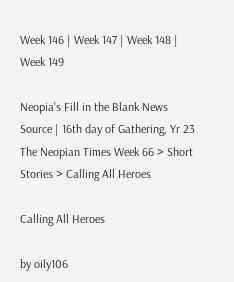Week 146 | Week 147 | Week 148 | Week 149

Neopia's Fill in the Blank News Source | 16th day of Gathering, Yr 23
The Neopian Times Week 66 > Short Stories > Calling All Heroes

Calling All Heroes

by oily106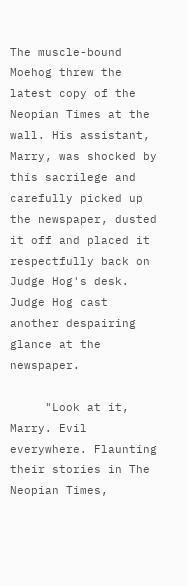The muscle-bound Moehog threw the latest copy of the Neopian Times at the wall. His assistant, Marry, was shocked by this sacrilege and carefully picked up the newspaper, dusted it off and placed it respectfully back on Judge Hog's desk. Judge Hog cast another despairing glance at the newspaper.

     "Look at it, Marry. Evil everywhere. Flaunting their stories in The Neopian Times,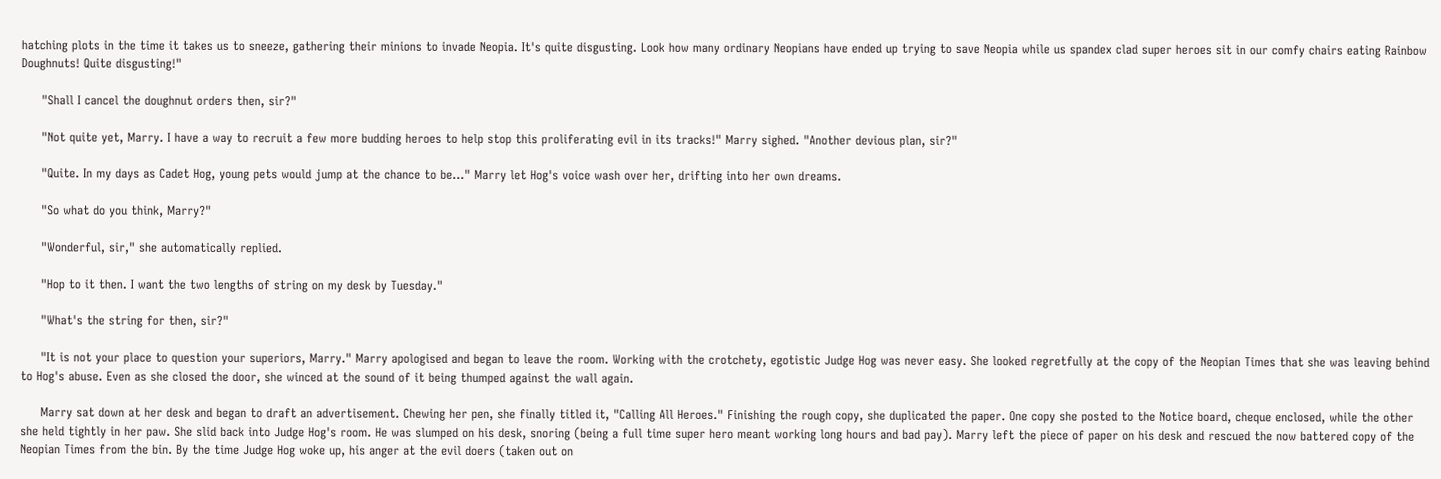hatching plots in the time it takes us to sneeze, gathering their minions to invade Neopia. It's quite disgusting. Look how many ordinary Neopians have ended up trying to save Neopia while us spandex clad super heroes sit in our comfy chairs eating Rainbow Doughnuts! Quite disgusting!"

     "Shall I cancel the doughnut orders then, sir?"

     "Not quite yet, Marry. I have a way to recruit a few more budding heroes to help stop this proliferating evil in its tracks!" Marry sighed. "Another devious plan, sir?"

     "Quite. In my days as Cadet Hog, young pets would jump at the chance to be..." Marry let Hog's voice wash over her, drifting into her own dreams.

     "So what do you think, Marry?"

     "Wonderful, sir," she automatically replied.

     "Hop to it then. I want the two lengths of string on my desk by Tuesday."

     "What's the string for then, sir?"

     "It is not your place to question your superiors, Marry." Marry apologised and began to leave the room. Working with the crotchety, egotistic Judge Hog was never easy. She looked regretfully at the copy of the Neopian Times that she was leaving behind to Hog's abuse. Even as she closed the door, she winced at the sound of it being thumped against the wall again.

     Marry sat down at her desk and began to draft an advertisement. Chewing her pen, she finally titled it, "Calling All Heroes." Finishing the rough copy, she duplicated the paper. One copy she posted to the Notice board, cheque enclosed, while the other she held tightly in her paw. She slid back into Judge Hog's room. He was slumped on his desk, snoring (being a full time super hero meant working long hours and bad pay). Marry left the piece of paper on his desk and rescued the now battered copy of the Neopian Times from the bin. By the time Judge Hog woke up, his anger at the evil doers (taken out on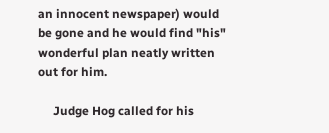an innocent newspaper) would be gone and he would find "his" wonderful plan neatly written out for him.

     Judge Hog called for his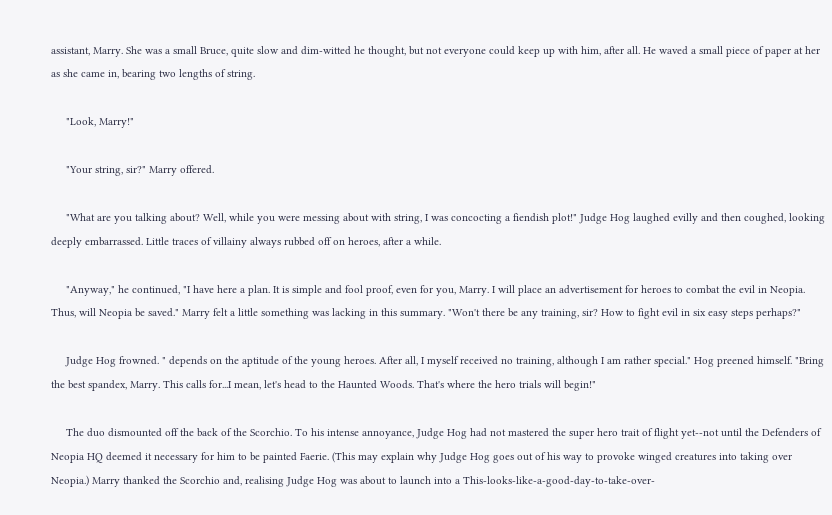assistant, Marry. She was a small Bruce, quite slow and dim-witted he thought, but not everyone could keep up with him, after all. He waved a small piece of paper at her as she came in, bearing two lengths of string.

     "Look, Marry!"

     "Your string, sir?" Marry offered.

     "What are you talking about? Well, while you were messing about with string, I was concocting a fiendish plot!" Judge Hog laughed evilly and then coughed, looking deeply embarrassed. Little traces of villainy always rubbed off on heroes, after a while.

     "Anyway," he continued, "I have here a plan. It is simple and fool proof, even for you, Marry. I will place an advertisement for heroes to combat the evil in Neopia. Thus, will Neopia be saved." Marry felt a little something was lacking in this summary. "Won't there be any training, sir? How to fight evil in six easy steps perhaps?"

     Judge Hog frowned. " depends on the aptitude of the young heroes. After all, I myself received no training, although I am rather special." Hog preened himself. "Bring the best spandex, Marry. This calls for...I mean, let's head to the Haunted Woods. That's where the hero trials will begin!"

     The duo dismounted off the back of the Scorchio. To his intense annoyance, Judge Hog had not mastered the super hero trait of flight yet--not until the Defenders of Neopia HQ deemed it necessary for him to be painted Faerie. (This may explain why Judge Hog goes out of his way to provoke winged creatures into taking over Neopia.) Marry thanked the Scorchio and, realising Judge Hog was about to launch into a This-looks-like-a-good-day-to-take-over-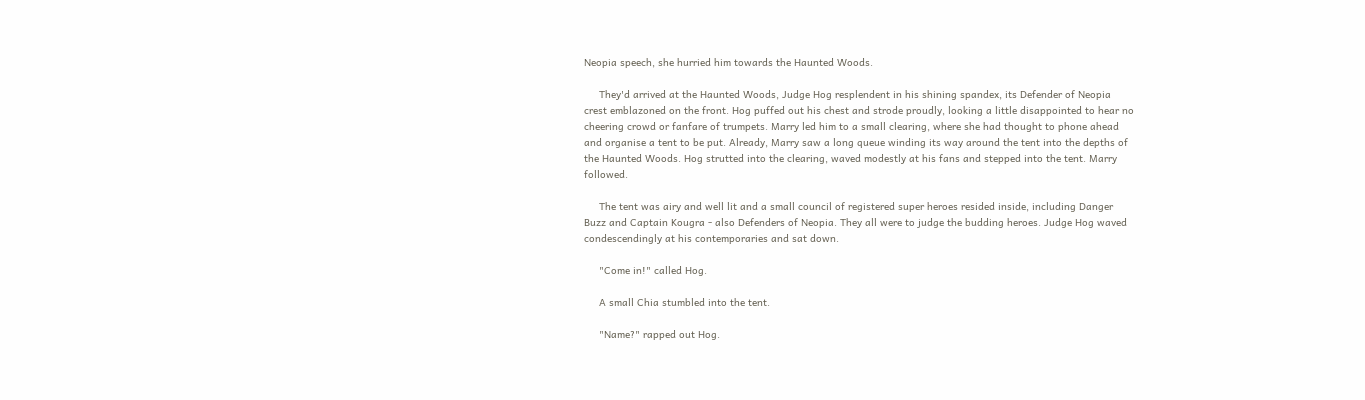Neopia speech, she hurried him towards the Haunted Woods.

     They'd arrived at the Haunted Woods, Judge Hog resplendent in his shining spandex, its Defender of Neopia crest emblazoned on the front. Hog puffed out his chest and strode proudly, looking a little disappointed to hear no cheering crowd or fanfare of trumpets. Marry led him to a small clearing, where she had thought to phone ahead and organise a tent to be put. Already, Marry saw a long queue winding its way around the tent into the depths of the Haunted Woods. Hog strutted into the clearing, waved modestly at his fans and stepped into the tent. Marry followed.

     The tent was airy and well lit and a small council of registered super heroes resided inside, including Danger Buzz and Captain Kougra - also Defenders of Neopia. They all were to judge the budding heroes. Judge Hog waved condescendingly at his contemporaries and sat down.

     "Come in!" called Hog.

     A small Chia stumbled into the tent.

     "Name?" rapped out Hog.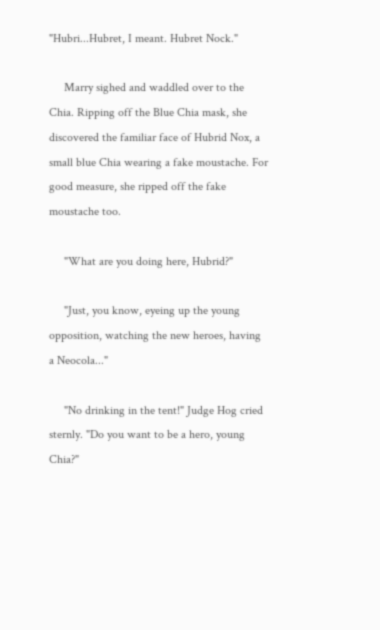"Hubri...Hubret, I meant. Hubret Nock."

     Marry sighed and waddled over to the Chia. Ripping off the Blue Chia mask, she discovered the familiar face of Hubrid Nox, a small blue Chia wearing a fake moustache. For good measure, she ripped off the fake moustache too.

     "What are you doing here, Hubrid?"

     "Just, you know, eyeing up the young opposition, watching the new heroes, having a Neocola..."

     "No drinking in the tent!" Judge Hog cried sternly. "Do you want to be a hero, young Chia?"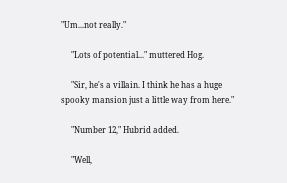"Um...not really."

     "Lots of potential..." muttered Hog.

     "Sir, he's a villain. I think he has a huge spooky mansion just a little way from here."

     "Number 12," Hubrid added.

     "Well,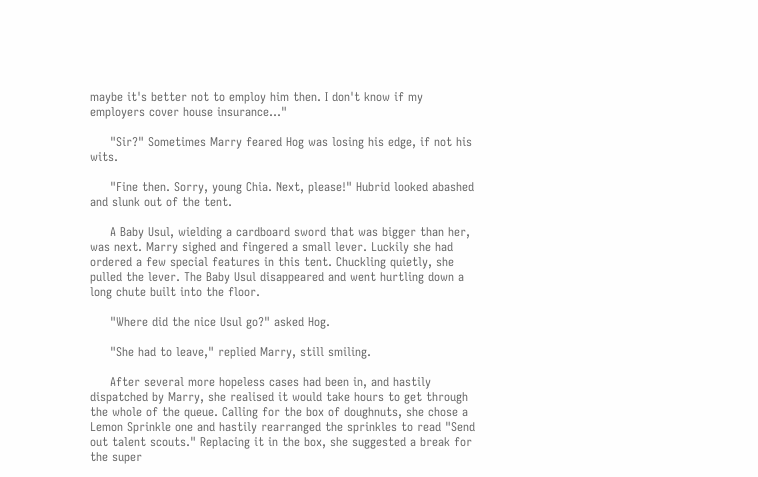maybe it's better not to employ him then. I don't know if my employers cover house insurance..."

     "Sir?" Sometimes Marry feared Hog was losing his edge, if not his wits.

     "Fine then. Sorry, young Chia. Next, please!" Hubrid looked abashed and slunk out of the tent.

     A Baby Usul, wielding a cardboard sword that was bigger than her, was next. Marry sighed and fingered a small lever. Luckily she had ordered a few special features in this tent. Chuckling quietly, she pulled the lever. The Baby Usul disappeared and went hurtling down a long chute built into the floor.

     "Where did the nice Usul go?" asked Hog.

     "She had to leave," replied Marry, still smiling.

     After several more hopeless cases had been in, and hastily dispatched by Marry, she realised it would take hours to get through the whole of the queue. Calling for the box of doughnuts, she chose a Lemon Sprinkle one and hastily rearranged the sprinkles to read "Send out talent scouts." Replacing it in the box, she suggested a break for the super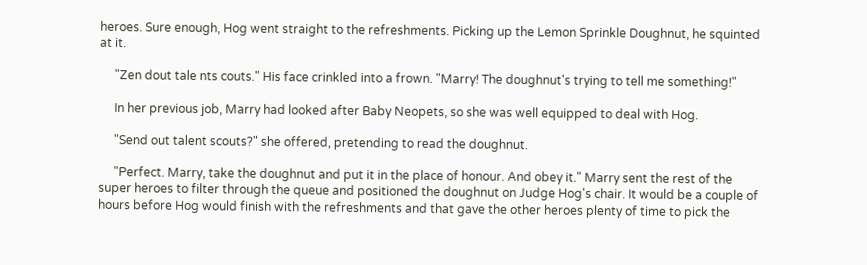heroes. Sure enough, Hog went straight to the refreshments. Picking up the Lemon Sprinkle Doughnut, he squinted at it.

     "Zen dout tale nts couts." His face crinkled into a frown. "Marry! The doughnut's trying to tell me something!"

     In her previous job, Marry had looked after Baby Neopets, so she was well equipped to deal with Hog.

     "Send out talent scouts?" she offered, pretending to read the doughnut.

     "Perfect. Marry, take the doughnut and put it in the place of honour. And obey it." Marry sent the rest of the super heroes to filter through the queue and positioned the doughnut on Judge Hog's chair. It would be a couple of hours before Hog would finish with the refreshments and that gave the other heroes plenty of time to pick the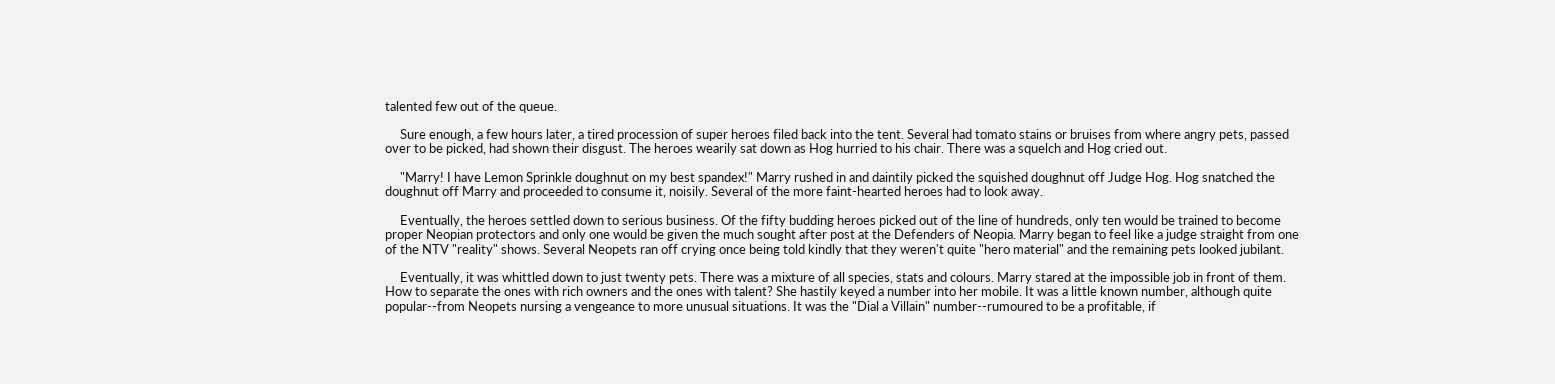talented few out of the queue.

     Sure enough, a few hours later, a tired procession of super heroes filed back into the tent. Several had tomato stains or bruises from where angry pets, passed over to be picked, had shown their disgust. The heroes wearily sat down as Hog hurried to his chair. There was a squelch and Hog cried out.

     "Marry! I have Lemon Sprinkle doughnut on my best spandex!" Marry rushed in and daintily picked the squished doughnut off Judge Hog. Hog snatched the doughnut off Marry and proceeded to consume it, noisily. Several of the more faint-hearted heroes had to look away.

     Eventually, the heroes settled down to serious business. Of the fifty budding heroes picked out of the line of hundreds, only ten would be trained to become proper Neopian protectors and only one would be given the much sought after post at the Defenders of Neopia. Marry began to feel like a judge straight from one of the NTV "reality" shows. Several Neopets ran off crying once being told kindly that they weren't quite "hero material" and the remaining pets looked jubilant.

     Eventually, it was whittled down to just twenty pets. There was a mixture of all species, stats and colours. Marry stared at the impossible job in front of them. How to separate the ones with rich owners and the ones with talent? She hastily keyed a number into her mobile. It was a little known number, although quite popular--from Neopets nursing a vengeance to more unusual situations. It was the "Dial a Villain" number--rumoured to be a profitable, if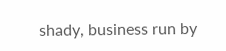shady, business run by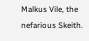Malkus Vile, the nefarious Skeith.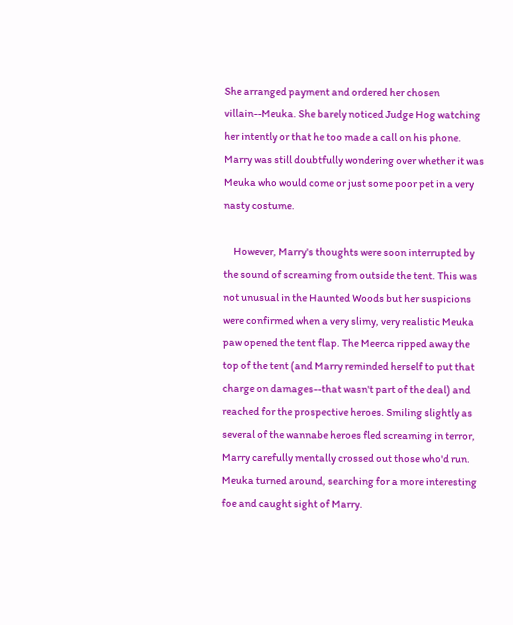She arranged payment and ordered her chosen villain--Meuka. She barely noticed Judge Hog watching her intently or that he too made a call on his phone. Marry was still doubtfully wondering over whether it was Meuka who would come or just some poor pet in a very nasty costume.

     However, Marry's thoughts were soon interrupted by the sound of screaming from outside the tent. This was not unusual in the Haunted Woods but her suspicions were confirmed when a very slimy, very realistic Meuka paw opened the tent flap. The Meerca ripped away the top of the tent (and Marry reminded herself to put that charge on damages--that wasn't part of the deal) and reached for the prospective heroes. Smiling slightly as several of the wannabe heroes fled screaming in terror, Marry carefully mentally crossed out those who'd run. Meuka turned around, searching for a more interesting foe and caught sight of Marry.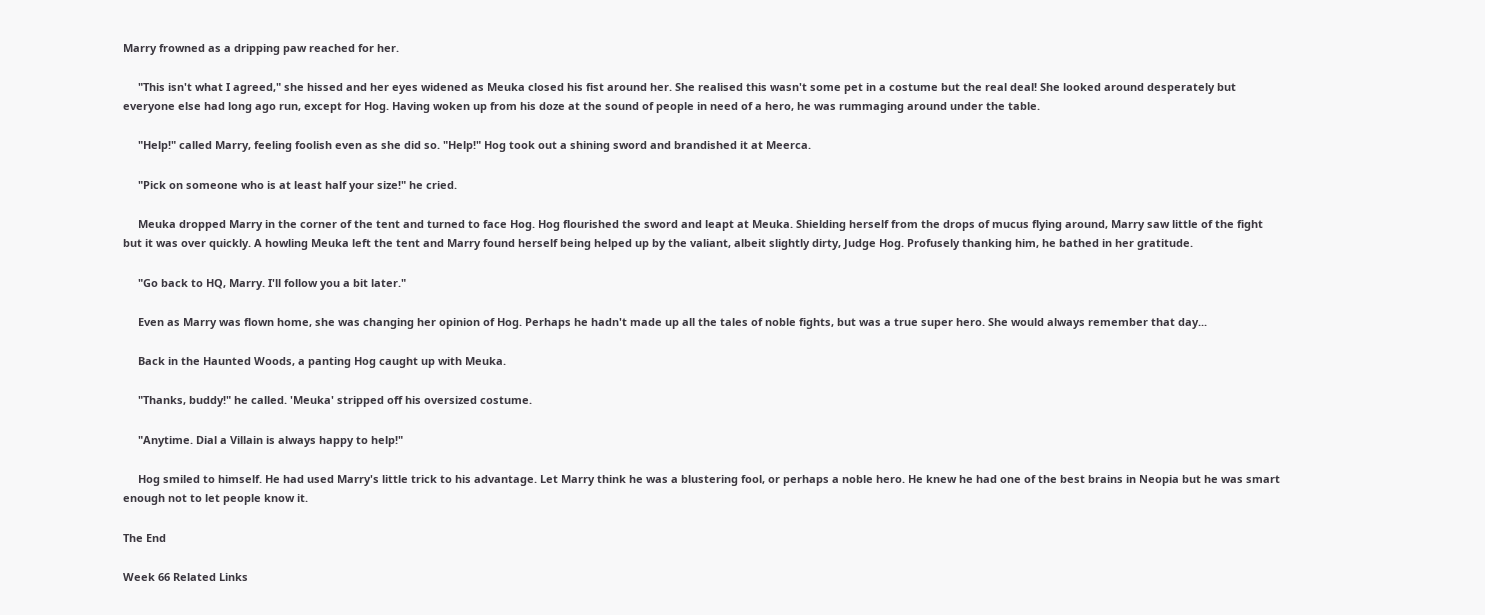Marry frowned as a dripping paw reached for her.

     "This isn't what I agreed," she hissed and her eyes widened as Meuka closed his fist around her. She realised this wasn't some pet in a costume but the real deal! She looked around desperately but everyone else had long ago run, except for Hog. Having woken up from his doze at the sound of people in need of a hero, he was rummaging around under the table.

     "Help!" called Marry, feeling foolish even as she did so. "Help!" Hog took out a shining sword and brandished it at Meerca.

     "Pick on someone who is at least half your size!" he cried.

     Meuka dropped Marry in the corner of the tent and turned to face Hog. Hog flourished the sword and leapt at Meuka. Shielding herself from the drops of mucus flying around, Marry saw little of the fight but it was over quickly. A howling Meuka left the tent and Marry found herself being helped up by the valiant, albeit slightly dirty, Judge Hog. Profusely thanking him, he bathed in her gratitude.

     "Go back to HQ, Marry. I'll follow you a bit later."

     Even as Marry was flown home, she was changing her opinion of Hog. Perhaps he hadn't made up all the tales of noble fights, but was a true super hero. She would always remember that day...

     Back in the Haunted Woods, a panting Hog caught up with Meuka.

     "Thanks, buddy!" he called. 'Meuka' stripped off his oversized costume.

     "Anytime. Dial a Villain is always happy to help!"

     Hog smiled to himself. He had used Marry's little trick to his advantage. Let Marry think he was a blustering fool, or perhaps a noble hero. He knew he had one of the best brains in Neopia but he was smart enough not to let people know it.

The End

Week 66 Related Links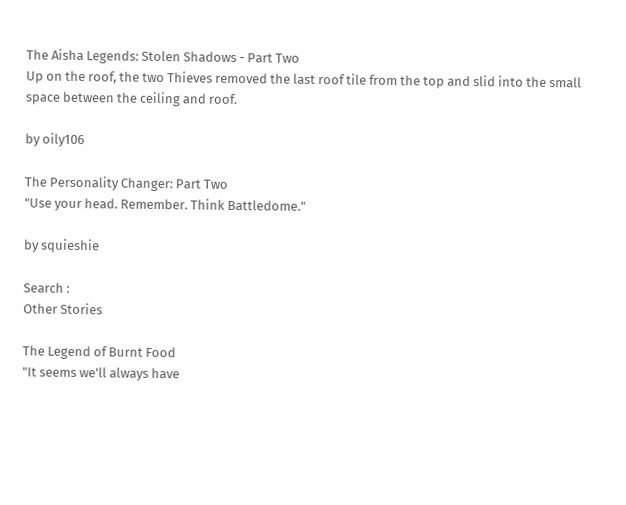The Aisha Legends: Stolen Shadows - Part Two
Up on the roof, the two Thieves removed the last roof tile from the top and slid into the small space between the ceiling and roof.

by oily106

The Personality Changer: Part Two
"Use your head. Remember. Think Battledome."

by squieshie

Search :
Other Stories

The Legend of Burnt Food
"It seems we'll always have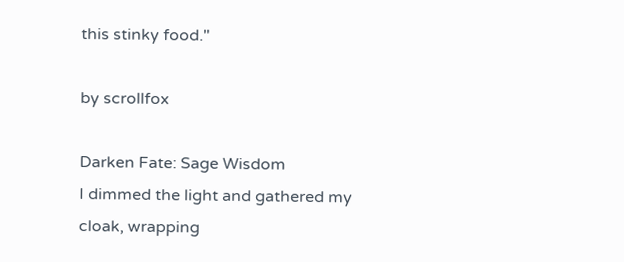this stinky food."

by scrollfox

Darken Fate: Sage Wisdom
I dimmed the light and gathered my cloak, wrapping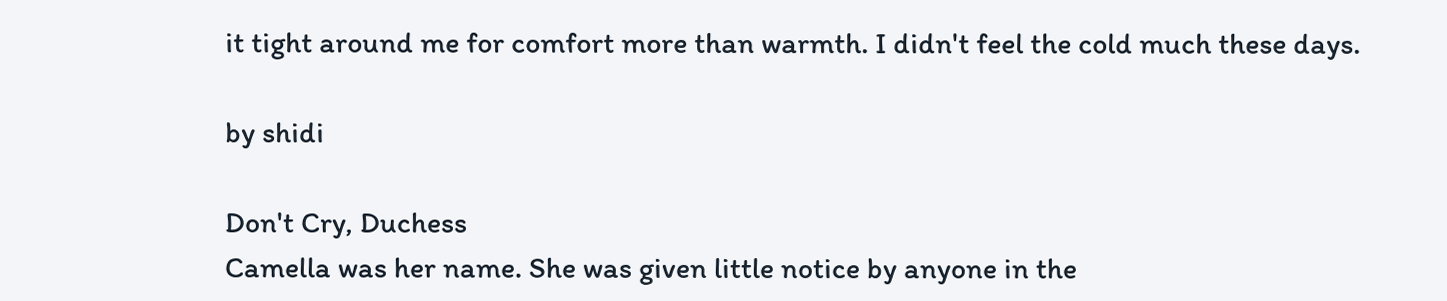it tight around me for comfort more than warmth. I didn't feel the cold much these days.

by shidi

Don't Cry, Duchess
Camella was her name. She was given little notice by anyone in the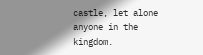castle, let alone anyone in the kingdom.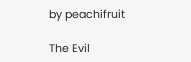by peachifruit

The Evil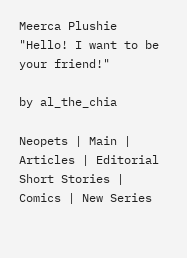Meerca Plushie
"Hello! I want to be your friend!"

by al_the_chia

Neopets | Main | Articles | Editorial
Short Stories | Comics | New Series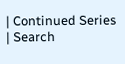| Continued Series | Search